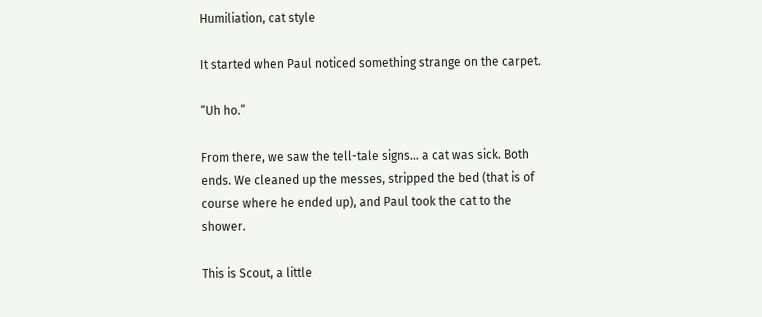Humiliation, cat style

It started when Paul noticed something strange on the carpet.

“Uh ho.”

From there, we saw the tell-tale signs… a cat was sick. Both ends. We cleaned up the messes, stripped the bed (that is of course where he ended up), and Paul took the cat to the shower.

This is Scout, a little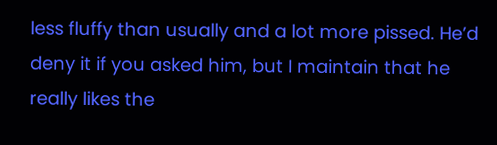less fluffy than usually and a lot more pissed. He’d deny it if you asked him, but I maintain that he really likes the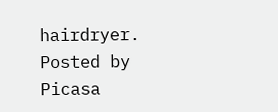hairdryer. Posted by Picasa